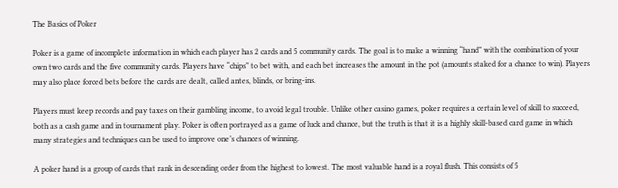The Basics of Poker

Poker is a game of incomplete information in which each player has 2 cards and 5 community cards. The goal is to make a winning “hand” with the combination of your own two cards and the five community cards. Players have “chips” to bet with, and each bet increases the amount in the pot (amounts staked for a chance to win). Players may also place forced bets before the cards are dealt, called antes, blinds, or bring-ins.

Players must keep records and pay taxes on their gambling income, to avoid legal trouble. Unlike other casino games, poker requires a certain level of skill to succeed, both as a cash game and in tournament play. Poker is often portrayed as a game of luck and chance, but the truth is that it is a highly skill-based card game in which many strategies and techniques can be used to improve one’s chances of winning.

A poker hand is a group of cards that rank in descending order from the highest to lowest. The most valuable hand is a royal flush. This consists of 5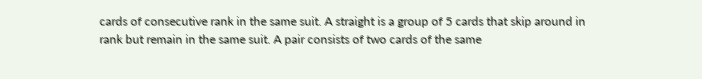cards of consecutive rank in the same suit. A straight is a group of 5 cards that skip around in rank but remain in the same suit. A pair consists of two cards of the same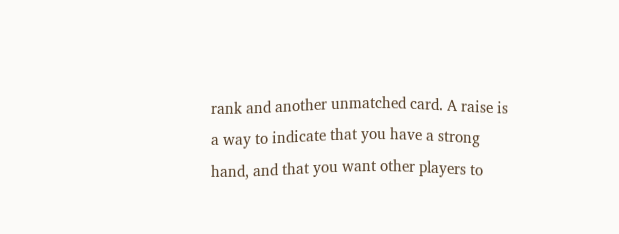rank and another unmatched card. A raise is a way to indicate that you have a strong hand, and that you want other players to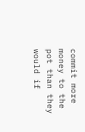commit more money to the pot than they would if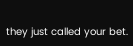they just called your bet.